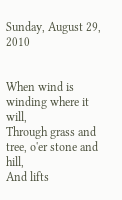Sunday, August 29, 2010


When wind is winding where it will,
Through grass and tree, o'er stone and hill,
And lifts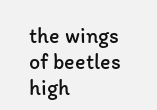the wings of beetles high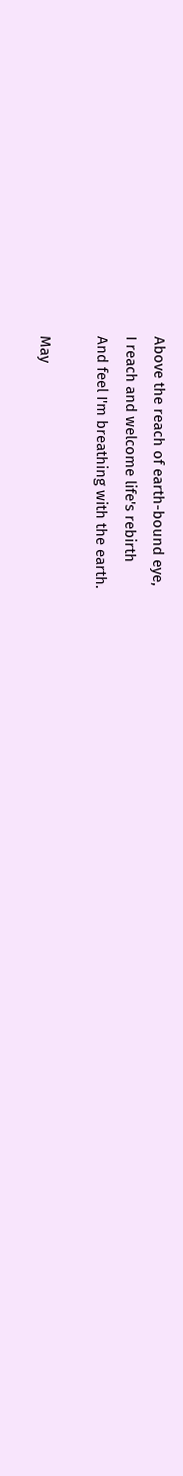Above the reach of earth-bound eye,
I reach and welcome life's rebirth
And feel I'm breathing with the earth.

May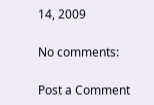14, 2009

No comments:

Post a Comment